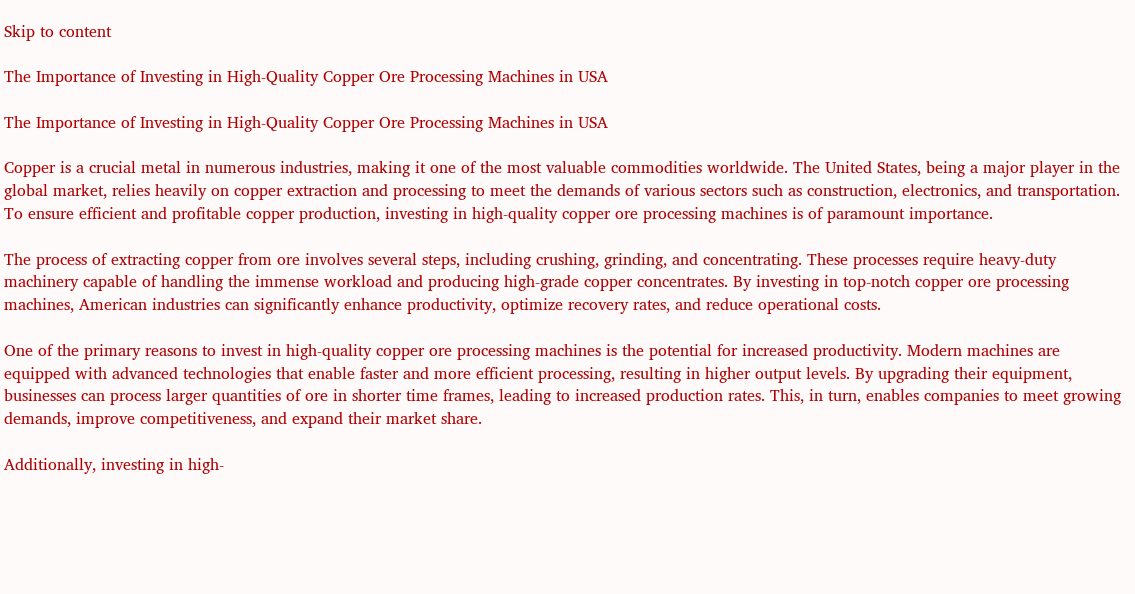Skip to content

The Importance of Investing in High-Quality Copper Ore Processing Machines in USA

The Importance of Investing in High-Quality Copper Ore Processing Machines in USA

Copper is a crucial metal in numerous industries, making it one of the most valuable commodities worldwide. The United States, being a major player in the global market, relies heavily on copper extraction and processing to meet the demands of various sectors such as construction, electronics, and transportation. To ensure efficient and profitable copper production, investing in high-quality copper ore processing machines is of paramount importance.

The process of extracting copper from ore involves several steps, including crushing, grinding, and concentrating. These processes require heavy-duty machinery capable of handling the immense workload and producing high-grade copper concentrates. By investing in top-notch copper ore processing machines, American industries can significantly enhance productivity, optimize recovery rates, and reduce operational costs.

One of the primary reasons to invest in high-quality copper ore processing machines is the potential for increased productivity. Modern machines are equipped with advanced technologies that enable faster and more efficient processing, resulting in higher output levels. By upgrading their equipment, businesses can process larger quantities of ore in shorter time frames, leading to increased production rates. This, in turn, enables companies to meet growing demands, improve competitiveness, and expand their market share.

Additionally, investing in high-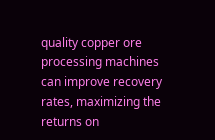quality copper ore processing machines can improve recovery rates, maximizing the returns on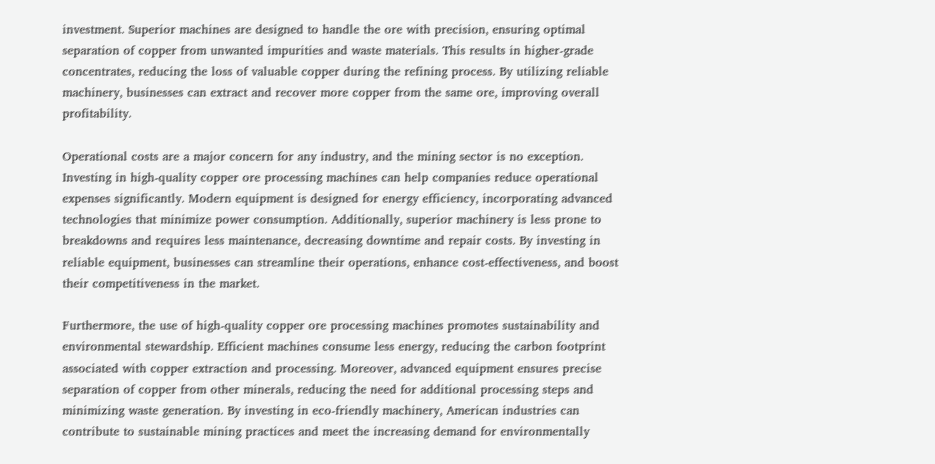investment. Superior machines are designed to handle the ore with precision, ensuring optimal separation of copper from unwanted impurities and waste materials. This results in higher-grade concentrates, reducing the loss of valuable copper during the refining process. By utilizing reliable machinery, businesses can extract and recover more copper from the same ore, improving overall profitability.

Operational costs are a major concern for any industry, and the mining sector is no exception. Investing in high-quality copper ore processing machines can help companies reduce operational expenses significantly. Modern equipment is designed for energy efficiency, incorporating advanced technologies that minimize power consumption. Additionally, superior machinery is less prone to breakdowns and requires less maintenance, decreasing downtime and repair costs. By investing in reliable equipment, businesses can streamline their operations, enhance cost-effectiveness, and boost their competitiveness in the market.

Furthermore, the use of high-quality copper ore processing machines promotes sustainability and environmental stewardship. Efficient machines consume less energy, reducing the carbon footprint associated with copper extraction and processing. Moreover, advanced equipment ensures precise separation of copper from other minerals, reducing the need for additional processing steps and minimizing waste generation. By investing in eco-friendly machinery, American industries can contribute to sustainable mining practices and meet the increasing demand for environmentally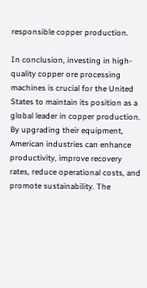responsible copper production.

In conclusion, investing in high-quality copper ore processing machines is crucial for the United States to maintain its position as a global leader in copper production. By upgrading their equipment, American industries can enhance productivity, improve recovery rates, reduce operational costs, and promote sustainability. The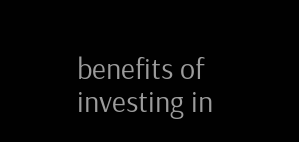benefits of investing in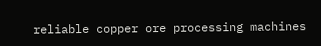reliable copper ore processing machines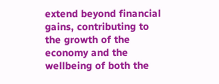extend beyond financial gains, contributing to the growth of the economy and the wellbeing of both the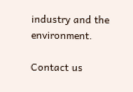industry and the environment.

Contact us